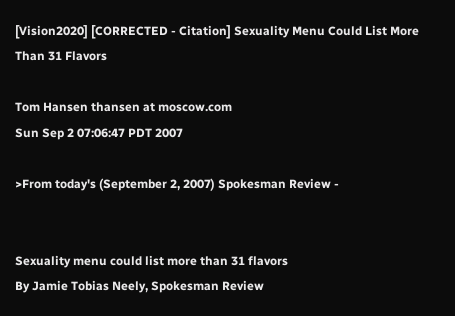[Vision2020] [CORRECTED - Citation] Sexuality Menu Could List More Than 31 Flavors

Tom Hansen thansen at moscow.com
Sun Sep 2 07:06:47 PDT 2007

>From today's (September 2, 2007) Spokesman Review -


Sexuality menu could list more than 31 flavors
By Jamie Tobias Neely, Spokesman Review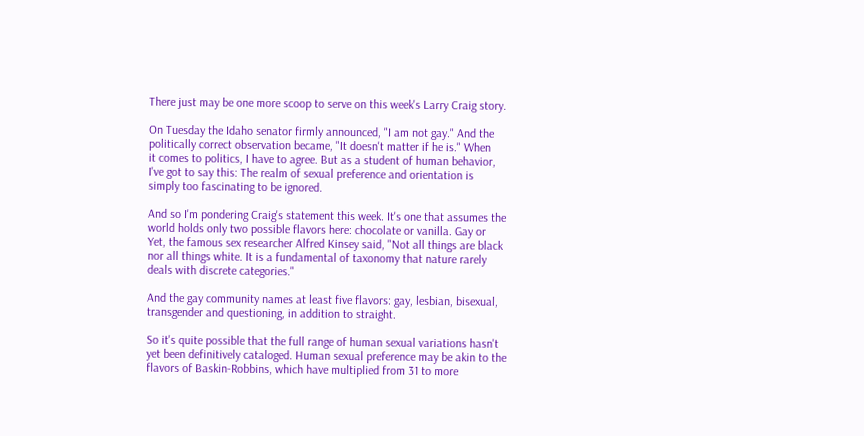There just may be one more scoop to serve on this week's Larry Craig story.

On Tuesday the Idaho senator firmly announced, "I am not gay." And the
politically correct observation became, "It doesn't matter if he is." When
it comes to politics, I have to agree. But as a student of human behavior,
I've got to say this: The realm of sexual preference and orientation is
simply too fascinating to be ignored.

And so I'm pondering Craig's statement this week. It's one that assumes the
world holds only two possible flavors here: chocolate or vanilla. Gay or
Yet, the famous sex researcher Alfred Kinsey said, "Not all things are black
nor all things white. It is a fundamental of taxonomy that nature rarely
deals with discrete categories."

And the gay community names at least five flavors: gay, lesbian, bisexual,
transgender and questioning, in addition to straight.

So it's quite possible that the full range of human sexual variations hasn't
yet been definitively cataloged. Human sexual preference may be akin to the
flavors of Baskin-Robbins, which have multiplied from 31 to more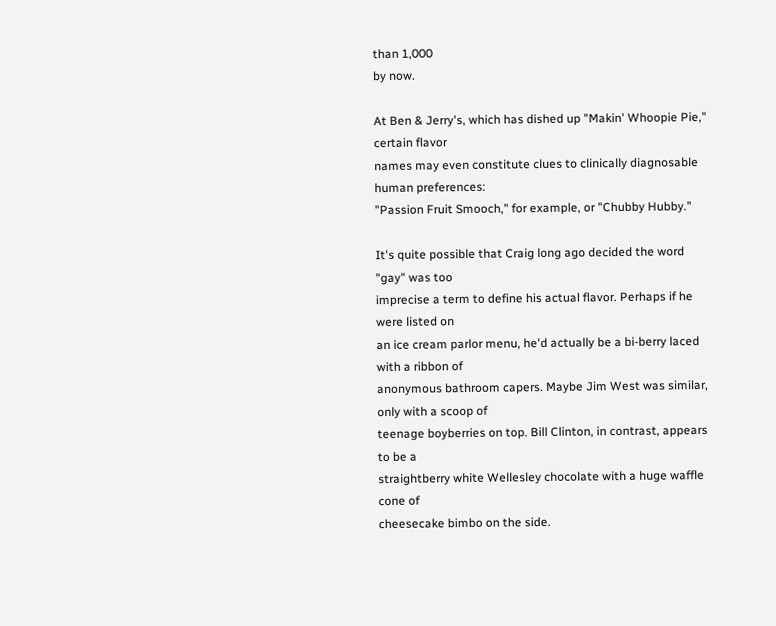than 1,000
by now.

At Ben & Jerry's, which has dished up "Makin' Whoopie Pie," certain flavor
names may even constitute clues to clinically diagnosable human preferences:
"Passion Fruit Smooch," for example, or "Chubby Hubby."

It's quite possible that Craig long ago decided the word "gay" was too
imprecise a term to define his actual flavor. Perhaps if he were listed on
an ice cream parlor menu, he'd actually be a bi-berry laced with a ribbon of
anonymous bathroom capers. Maybe Jim West was similar, only with a scoop of
teenage boyberries on top. Bill Clinton, in contrast, appears to be a
straightberry white Wellesley chocolate with a huge waffle cone of
cheesecake bimbo on the side.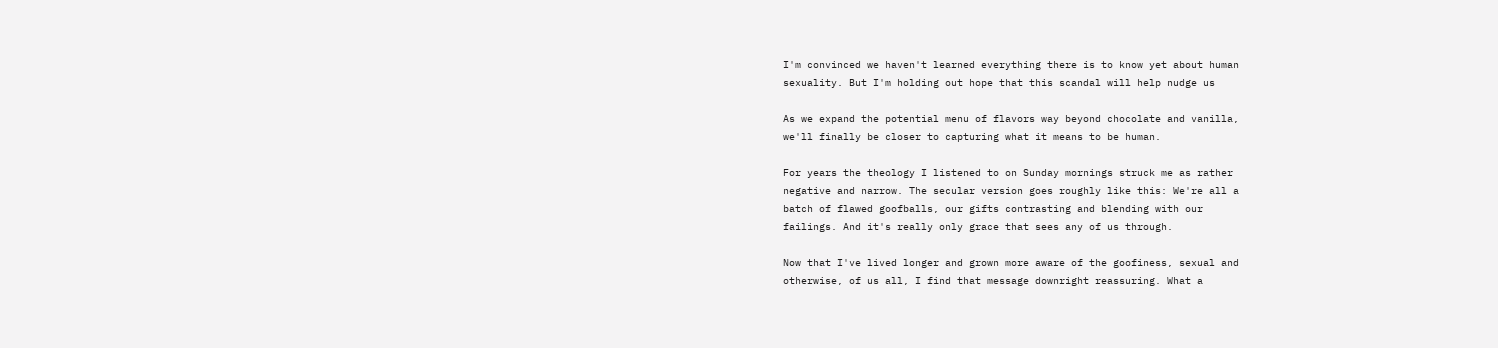I'm convinced we haven't learned everything there is to know yet about human
sexuality. But I'm holding out hope that this scandal will help nudge us

As we expand the potential menu of flavors way beyond chocolate and vanilla,
we'll finally be closer to capturing what it means to be human.

For years the theology I listened to on Sunday mornings struck me as rather
negative and narrow. The secular version goes roughly like this: We're all a
batch of flawed goofballs, our gifts contrasting and blending with our
failings. And it's really only grace that sees any of us through.

Now that I've lived longer and grown more aware of the goofiness, sexual and
otherwise, of us all, I find that message downright reassuring. What a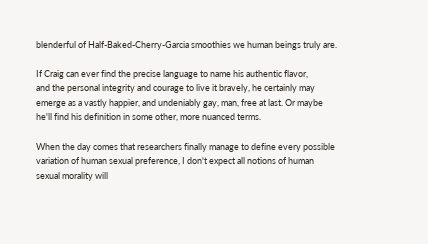blenderful of Half-Baked-Cherry-Garcia smoothies we human beings truly are.

If Craig can ever find the precise language to name his authentic flavor,
and the personal integrity and courage to live it bravely, he certainly may
emerge as a vastly happier, and undeniably gay, man, free at last. Or maybe
he'll find his definition in some other, more nuanced terms.

When the day comes that researchers finally manage to define every possible
variation of human sexual preference, I don't expect all notions of human
sexual morality will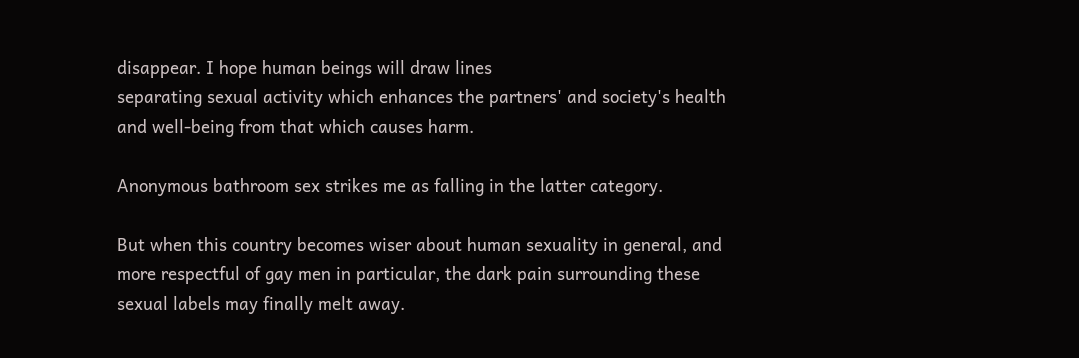disappear. I hope human beings will draw lines
separating sexual activity which enhances the partners' and society's health
and well-being from that which causes harm.

Anonymous bathroom sex strikes me as falling in the latter category.

But when this country becomes wiser about human sexuality in general, and
more respectful of gay men in particular, the dark pain surrounding these
sexual labels may finally melt away.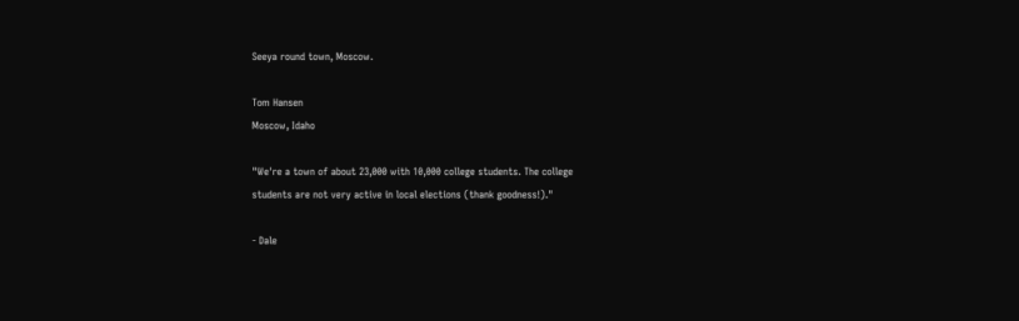Seeya round town, Moscow.

Tom Hansen
Moscow, Idaho

"We're a town of about 23,000 with 10,000 college students. The college
students are not very active in local elections (thank goodness!)."

- Dale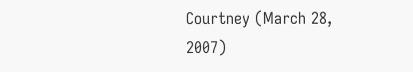Courtney (March 28, 2007)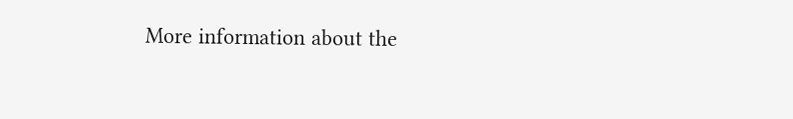More information about the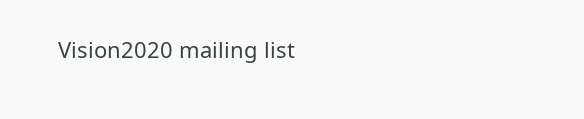Vision2020 mailing list